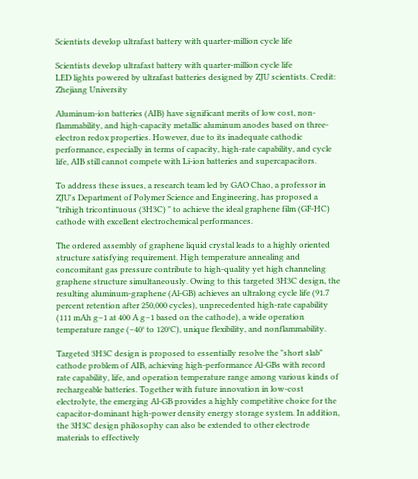Scientists develop ultrafast battery with quarter-million cycle life

Scientists develop ultrafast battery with quarter-million cycle life
LED lights powered by ultrafast batteries designed by ZJU scientists. Credit: Zhejiang University

Aluminum-ion batteries (AIB) have significant merits of low cost, non-flammability, and high-capacity metallic aluminum anodes based on three-electron redox properties. However, due to its inadequate cathodic performance, especially in terms of capacity, high-rate capability, and cycle life, AIB still cannot compete with Li-ion batteries and supercapacitors.

To address these issues, a research team led by GAO Chao, a professor in ZJU's Department of Polymer Science and Engineering, has proposed a "trihigh tricontinuous (3H3C) " to achieve the ideal graphene film (GF-HC) cathode with excellent electrochemical performances.

The ordered assembly of graphene liquid crystal leads to a highly oriented structure satisfying requirement. High temperature annealing and concomitant gas pressure contribute to high-quality yet high channeling graphene structure simultaneously. Owing to this targeted 3H3C design, the resulting aluminum-graphene (Al-GB) achieves an ultralong cycle life (91.7 percent retention after 250,000 cycles), unprecedented high-rate capability (111 mAh g−1 at 400 A g−1 based on the cathode), a wide operation temperature range (−40° to 120°C), unique flexibility, and nonflammability.

Targeted 3H3C design is proposed to essentially resolve the "short slab" cathode problem of AIB, achieving high-performance Al-GBs with record rate capability, life, and operation temperature range among various kinds of rechargeable batteries. Together with future innovation in low-cost electrolyte, the emerging Al-GB provides a highly competitive choice for the capacitor-dominant high-power density energy storage system. In addition, the 3H3C design philosophy can also be extended to other electrode materials to effectively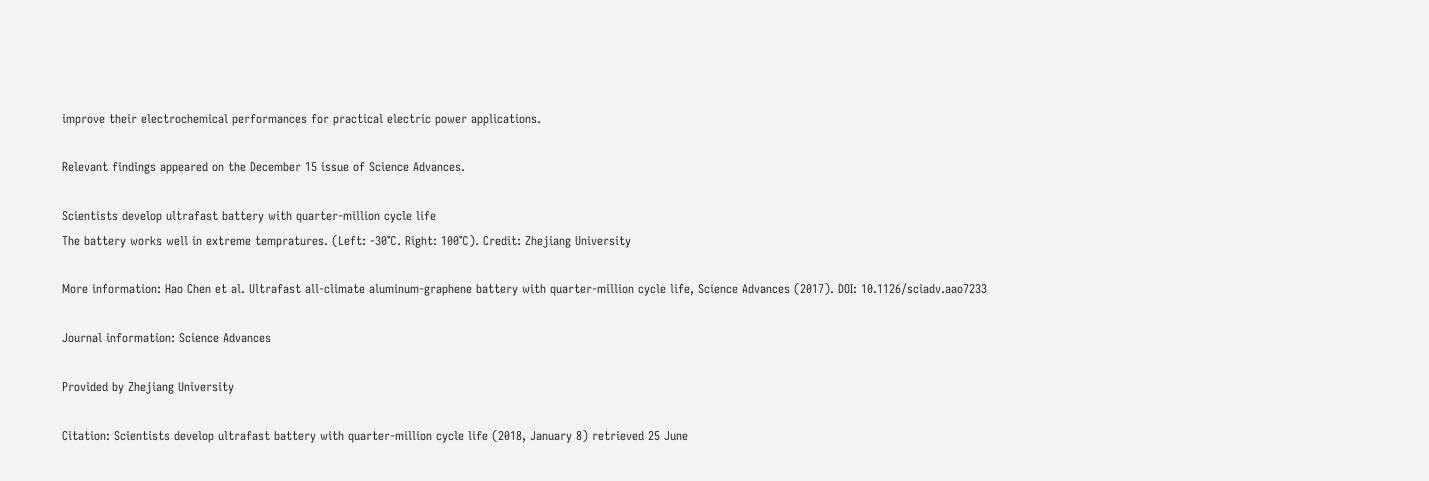improve their electrochemical performances for practical electric power applications.

Relevant findings appeared on the December 15 issue of Science Advances.

Scientists develop ultrafast battery with quarter-million cycle life
The battery works well in extreme tempratures. (Left: -30℃. Right: 100℃). Credit: Zhejiang University

More information: Hao Chen et al. Ultrafast all-climate aluminum-graphene battery with quarter-million cycle life, Science Advances (2017). DOI: 10.1126/sciadv.aao7233

Journal information: Science Advances

Provided by Zhejiang University

Citation: Scientists develop ultrafast battery with quarter-million cycle life (2018, January 8) retrieved 25 June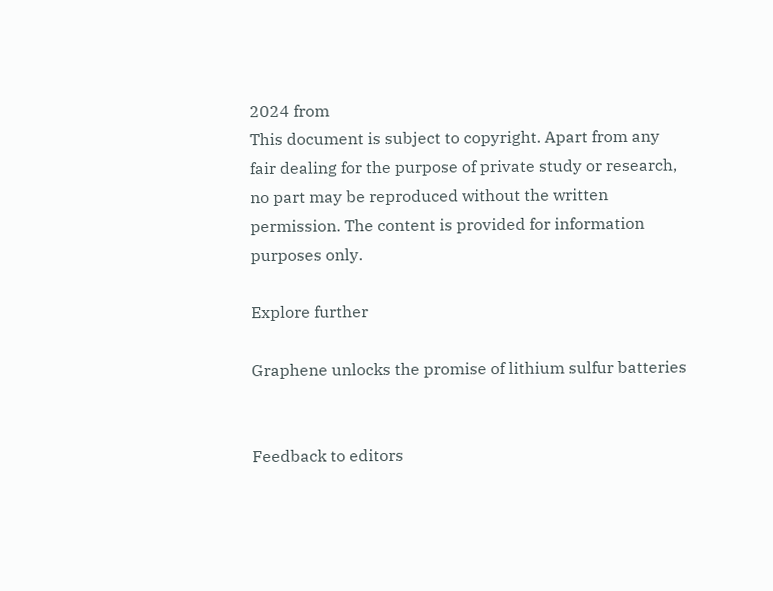2024 from
This document is subject to copyright. Apart from any fair dealing for the purpose of private study or research, no part may be reproduced without the written permission. The content is provided for information purposes only.

Explore further

Graphene unlocks the promise of lithium sulfur batteries


Feedback to editors